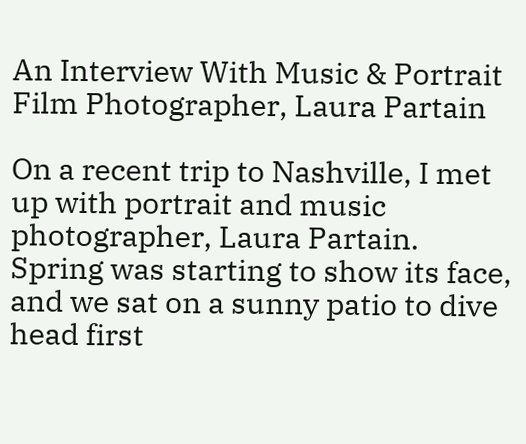An Interview With Music & Portrait Film Photographer, Laura Partain

On a recent trip to Nashville, I met up with portrait and music photographer, Laura Partain. Spring was starting to show its face, and we sat on a sunny patio to dive head first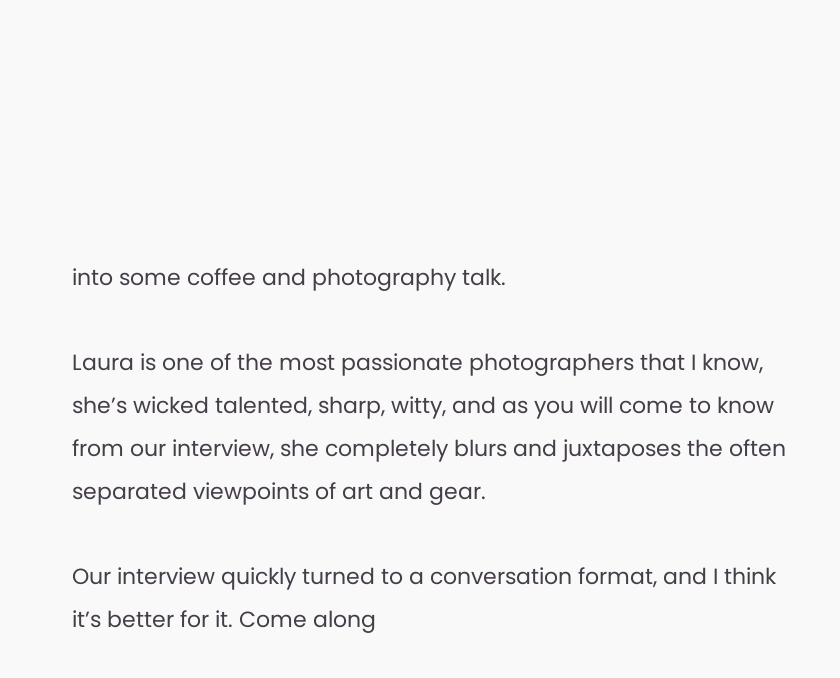into some coffee and photography talk.

Laura is one of the most passionate photographers that I know, she’s wicked talented, sharp, witty, and as you will come to know from our interview, she completely blurs and juxtaposes the often separated viewpoints of art and gear.

Our interview quickly turned to a conversation format, and I think it’s better for it. Come along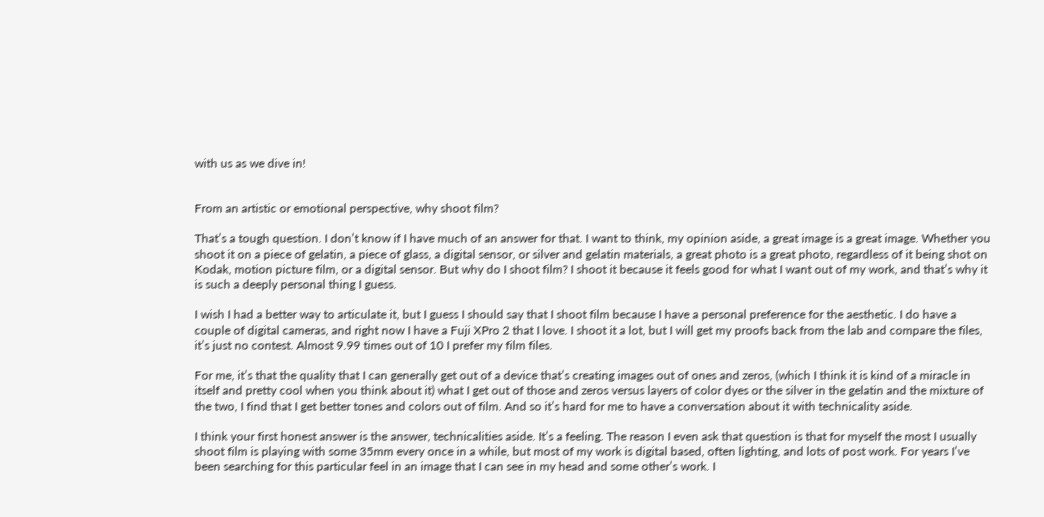with us as we dive in!


From an artistic or emotional perspective, why shoot film?

That’s a tough question. I don’t know if I have much of an answer for that. I want to think, my opinion aside, a great image is a great image. Whether you shoot it on a piece of gelatin, a piece of glass, a digital sensor, or silver and gelatin materials, a great photo is a great photo, regardless of it being shot on Kodak, motion picture film, or a digital sensor. But why do I shoot film? I shoot it because it feels good for what I want out of my work, and that’s why it is such a deeply personal thing I guess.

I wish I had a better way to articulate it, but I guess I should say that I shoot film because I have a personal preference for the aesthetic. I do have a couple of digital cameras, and right now I have a Fuji XPro 2 that I love. I shoot it a lot, but I will get my proofs back from the lab and compare the files, it’s just no contest. Almost 9.99 times out of 10 I prefer my film files.

For me, it’s that the quality that I can generally get out of a device that’s creating images out of ones and zeros, (which I think it is kind of a miracle in itself and pretty cool when you think about it) what I get out of those and zeros versus layers of color dyes or the silver in the gelatin and the mixture of the two, I find that I get better tones and colors out of film. And so it’s hard for me to have a conversation about it with technicality aside.

I think your first honest answer is the answer, technicalities aside. It’s a feeling. The reason I even ask that question is that for myself the most I usually shoot film is playing with some 35mm every once in a while, but most of my work is digital based, often lighting, and lots of post work. For years I’ve been searching for this particular feel in an image that I can see in my head and some other’s work. I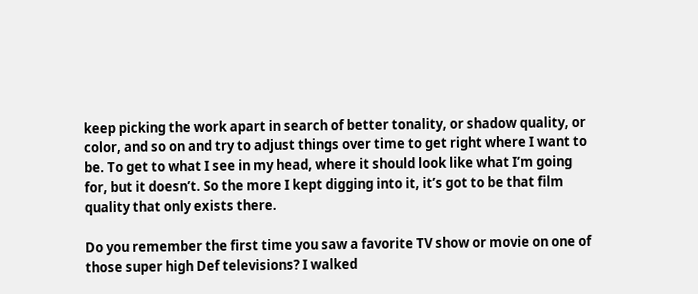keep picking the work apart in search of better tonality, or shadow quality, or color, and so on and try to adjust things over time to get right where I want to be. To get to what I see in my head, where it should look like what I’m going for, but it doesn’t. So the more I kept digging into it, it’s got to be that film quality that only exists there.

Do you remember the first time you saw a favorite TV show or movie on one of those super high Def televisions? I walked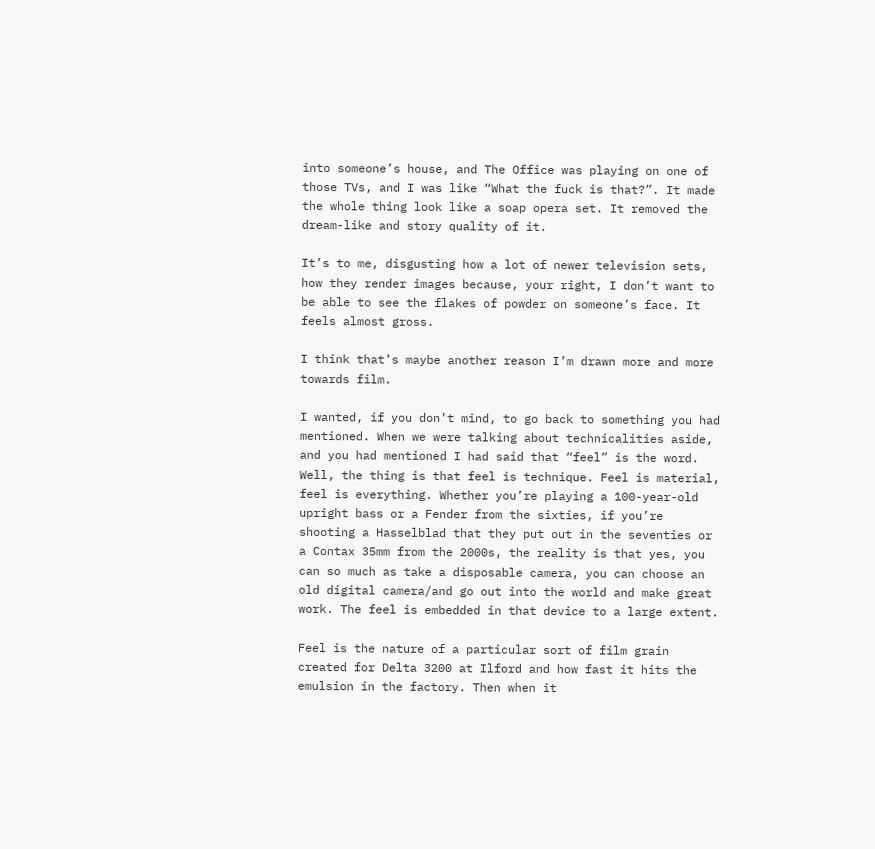into someone’s house, and The Office was playing on one of those TVs, and I was like “What the fuck is that?”. It made the whole thing look like a soap opera set. It removed the dream-like and story quality of it.

It’s to me, disgusting how a lot of newer television sets, how they render images because, your right, I don’t want to be able to see the flakes of powder on someone’s face. It feels almost gross.

I think that’s maybe another reason I’m drawn more and more towards film.

I wanted, if you don’t mind, to go back to something you had mentioned. When we were talking about technicalities aside, and you had mentioned I had said that “feel” is the word. Well, the thing is that feel is technique. Feel is material, feel is everything. Whether you’re playing a 100-year-old upright bass or a Fender from the sixties, if you’re shooting a Hasselblad that they put out in the seventies or a Contax 35mm from the 2000s, the reality is that yes, you can so much as take a disposable camera, you can choose an old digital camera/and go out into the world and make great work. The feel is embedded in that device to a large extent.

Feel is the nature of a particular sort of film grain created for Delta 3200 at Ilford and how fast it hits the emulsion in the factory. Then when it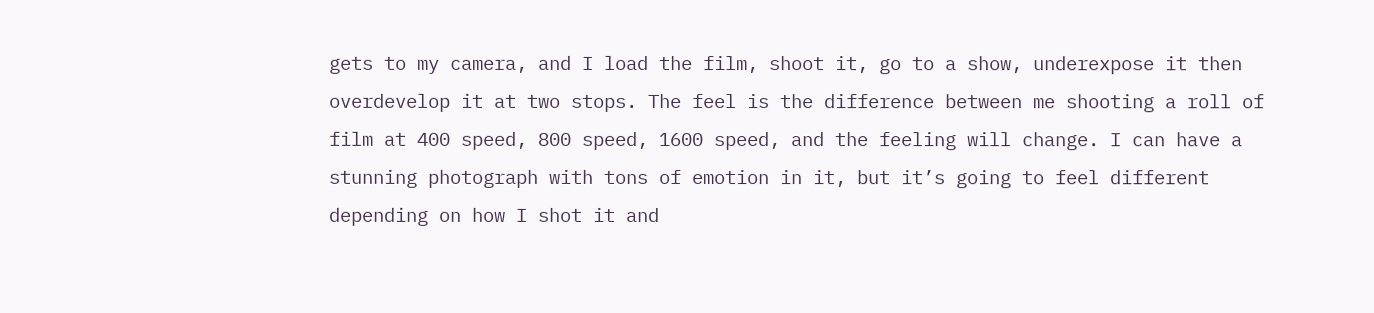gets to my camera, and I load the film, shoot it, go to a show, underexpose it then overdevelop it at two stops. The feel is the difference between me shooting a roll of film at 400 speed, 800 speed, 1600 speed, and the feeling will change. I can have a stunning photograph with tons of emotion in it, but it’s going to feel different depending on how I shot it and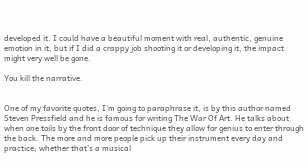developed it. I could have a beautiful moment with real, authentic, genuine emotion in it, but if I did a crappy job shooting it or developing it, the impact might very well be gone.

You kill the narrative.


One of my favorite quotes, I’m going to paraphrase it, is by this author named Steven Pressfield and he is famous for writing The War Of Art. He talks about when one toils by the front door of technique they allow for genius to enter through the back. The more and more people pick up their instrument every day and practice; whether that’s a musical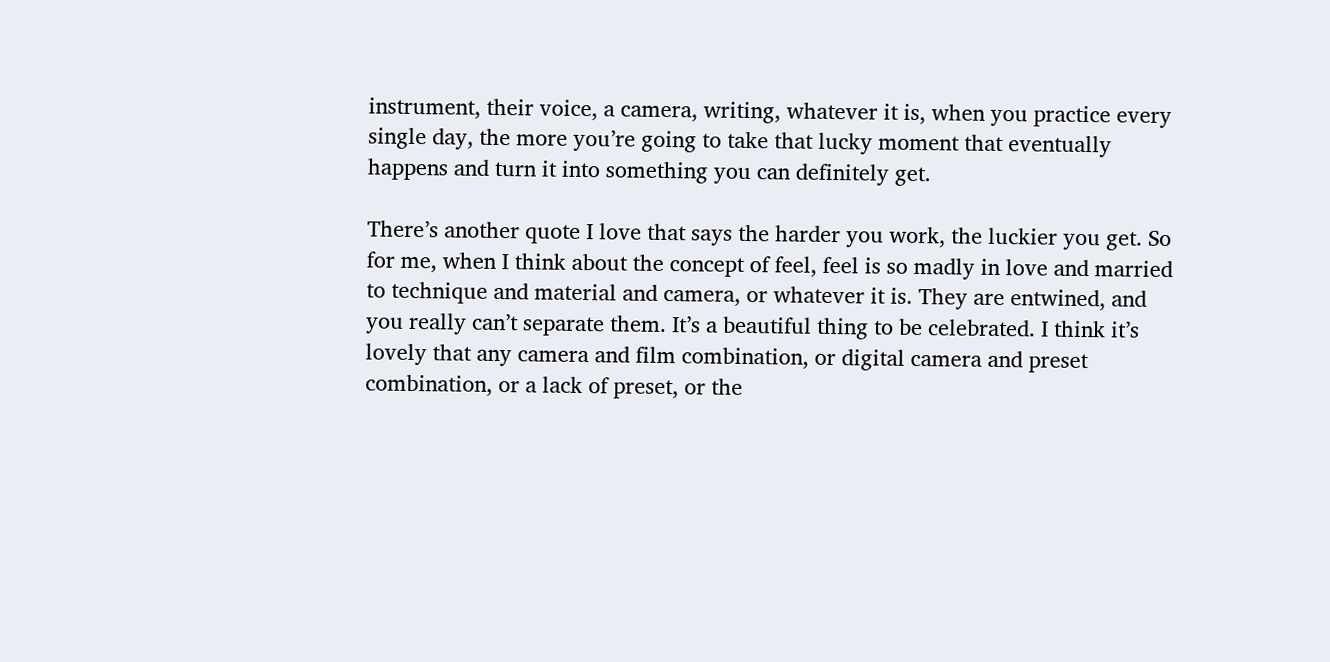instrument, their voice, a camera, writing, whatever it is, when you practice every single day, the more you’re going to take that lucky moment that eventually happens and turn it into something you can definitely get.

There’s another quote I love that says the harder you work, the luckier you get. So for me, when I think about the concept of feel, feel is so madly in love and married to technique and material and camera, or whatever it is. They are entwined, and you really can’t separate them. It’s a beautiful thing to be celebrated. I think it’s lovely that any camera and film combination, or digital camera and preset combination, or a lack of preset, or the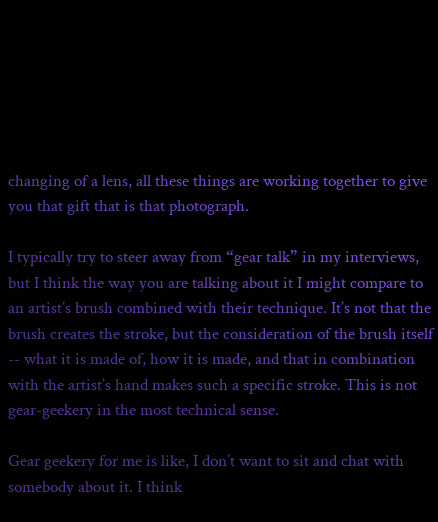changing of a lens, all these things are working together to give you that gift that is that photograph.

I typically try to steer away from “gear talk” in my interviews, but I think the way you are talking about it I might compare to an artist’s brush combined with their technique. It’s not that the brush creates the stroke, but the consideration of the brush itself -- what it is made of, how it is made, and that in combination with the artist’s hand makes such a specific stroke. This is not gear-geekery in the most technical sense.

Gear geekery for me is like, I don’t want to sit and chat with somebody about it. I think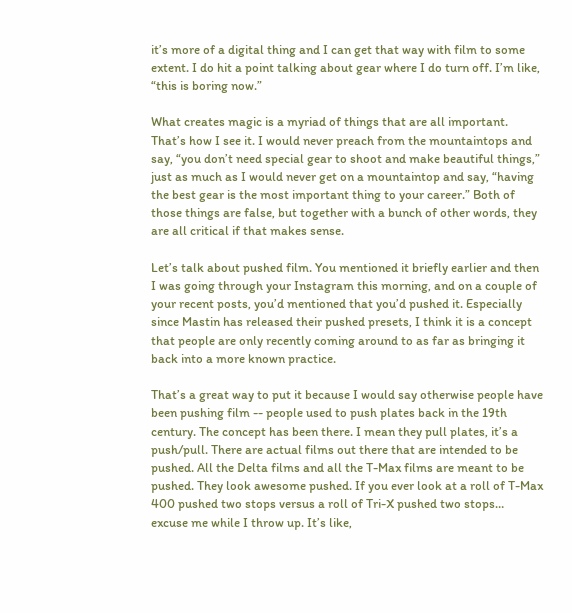it’s more of a digital thing and I can get that way with film to some extent. I do hit a point talking about gear where I do turn off. I’m like, “this is boring now.”

What creates magic is a myriad of things that are all important. That’s how I see it. I would never preach from the mountaintops and say, “you don’t need special gear to shoot and make beautiful things,” just as much as I would never get on a mountaintop and say, “having the best gear is the most important thing to your career.” Both of those things are false, but together with a bunch of other words, they are all critical if that makes sense.

Let’s talk about pushed film. You mentioned it briefly earlier and then I was going through your Instagram this morning, and on a couple of your recent posts, you’d mentioned that you’d pushed it. Especially since Mastin has released their pushed presets, I think it is a concept that people are only recently coming around to as far as bringing it back into a more known practice.

That’s a great way to put it because I would say otherwise people have been pushing film -- people used to push plates back in the 19th century. The concept has been there. I mean they pull plates, it’s a push/pull. There are actual films out there that are intended to be pushed. All the Delta films and all the T-Max films are meant to be pushed. They look awesome pushed. If you ever look at a roll of T-Max 400 pushed two stops versus a roll of Tri-X pushed two stops… excuse me while I throw up. It’s like,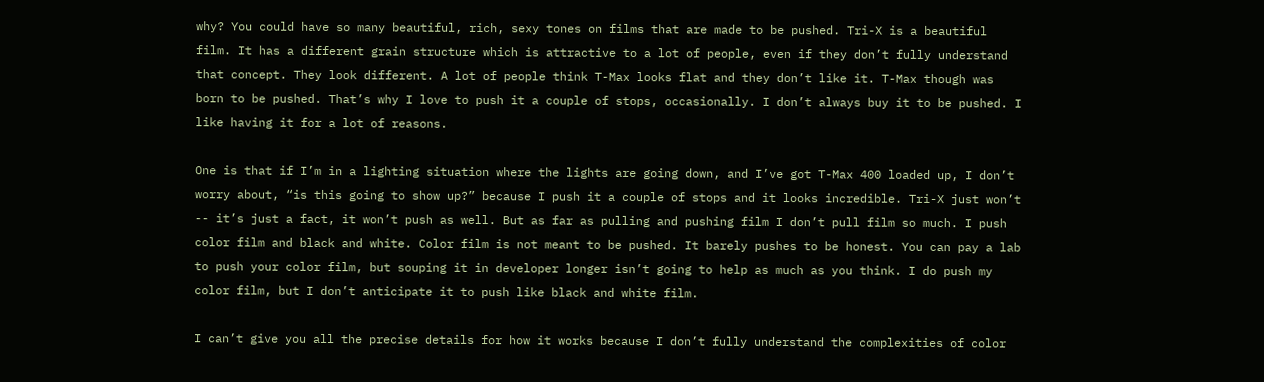why? You could have so many beautiful, rich, sexy tones on films that are made to be pushed. Tri-X is a beautiful film. It has a different grain structure which is attractive to a lot of people, even if they don’t fully understand that concept. They look different. A lot of people think T-Max looks flat and they don’t like it. T-Max though was born to be pushed. That’s why I love to push it a couple of stops, occasionally. I don’t always buy it to be pushed. I like having it for a lot of reasons.

One is that if I’m in a lighting situation where the lights are going down, and I’ve got T-Max 400 loaded up, I don’t worry about, “is this going to show up?” because I push it a couple of stops and it looks incredible. Tri-X just won’t -- it’s just a fact, it won’t push as well. But as far as pulling and pushing film I don’t pull film so much. I push color film and black and white. Color film is not meant to be pushed. It barely pushes to be honest. You can pay a lab to push your color film, but souping it in developer longer isn’t going to help as much as you think. I do push my color film, but I don’t anticipate it to push like black and white film.

I can’t give you all the precise details for how it works because I don’t fully understand the complexities of color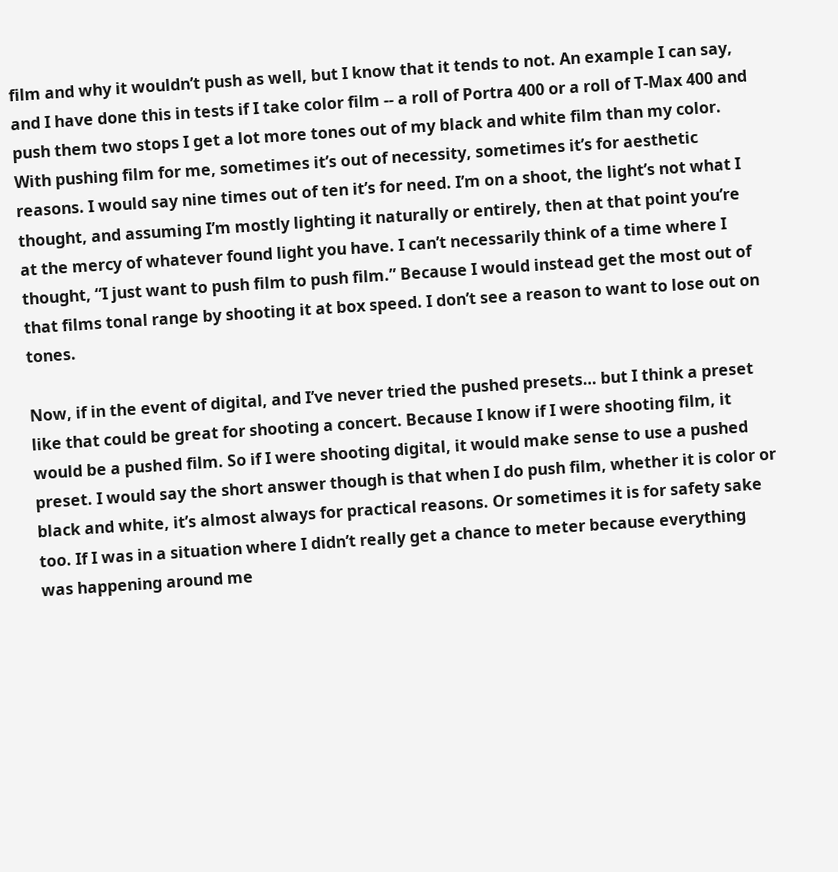film and why it wouldn’t push as well, but I know that it tends to not. An example I can say, and I have done this in tests if I take color film -- a roll of Portra 400 or a roll of T-Max 400 and push them two stops I get a lot more tones out of my black and white film than my color. With pushing film for me, sometimes it’s out of necessity, sometimes it’s for aesthetic reasons. I would say nine times out of ten it’s for need. I’m on a shoot, the light’s not what I thought, and assuming I’m mostly lighting it naturally or entirely, then at that point you’re at the mercy of whatever found light you have. I can’t necessarily think of a time where I thought, “I just want to push film to push film.” Because I would instead get the most out of that films tonal range by shooting it at box speed. I don’t see a reason to want to lose out on tones.

Now, if in the event of digital, and I’ve never tried the pushed presets… but I think a preset like that could be great for shooting a concert. Because I know if I were shooting film, it would be a pushed film. So if I were shooting digital, it would make sense to use a pushed preset. I would say the short answer though is that when I do push film, whether it is color or black and white, it’s almost always for practical reasons. Or sometimes it is for safety sake too. If I was in a situation where I didn’t really get a chance to meter because everything was happening around me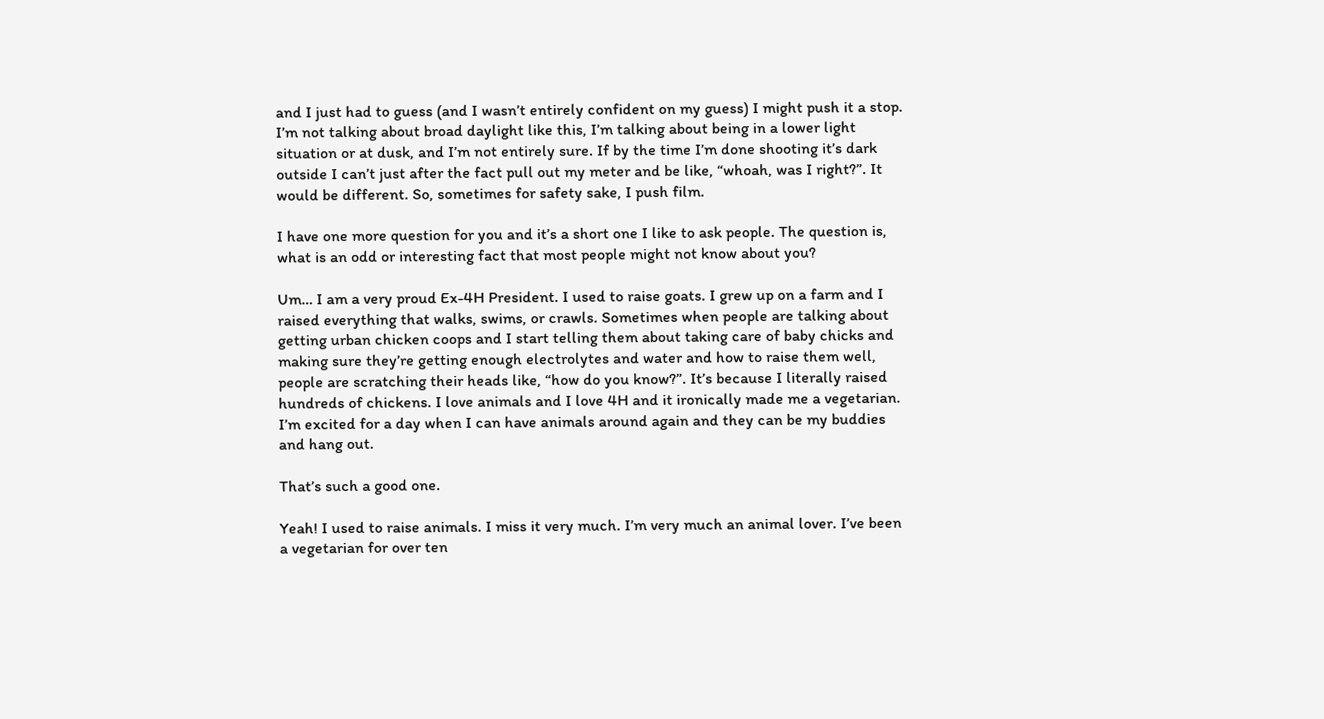and I just had to guess (and I wasn’t entirely confident on my guess) I might push it a stop. I’m not talking about broad daylight like this, I’m talking about being in a lower light situation or at dusk, and I’m not entirely sure. If by the time I’m done shooting it’s dark outside I can’t just after the fact pull out my meter and be like, “whoah, was I right?”. It would be different. So, sometimes for safety sake, I push film.

I have one more question for you and it’s a short one I like to ask people. The question is, what is an odd or interesting fact that most people might not know about you?

Um… I am a very proud Ex-4H President. I used to raise goats. I grew up on a farm and I raised everything that walks, swims, or crawls. Sometimes when people are talking about getting urban chicken coops and I start telling them about taking care of baby chicks and making sure they’re getting enough electrolytes and water and how to raise them well, people are scratching their heads like, “how do you know?”. It’s because I literally raised hundreds of chickens. I love animals and I love 4H and it ironically made me a vegetarian. I’m excited for a day when I can have animals around again and they can be my buddies and hang out.

That’s such a good one.

Yeah! I used to raise animals. I miss it very much. I’m very much an animal lover. I’ve been a vegetarian for over ten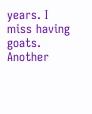years. I miss having goats. Another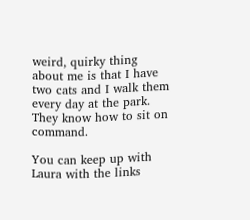weird, quirky thing about me is that I have two cats and I walk them every day at the park. They know how to sit on command.

You can keep up with Laura with the links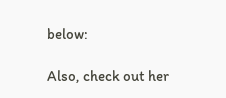below:

Also, check out her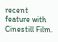recent feature with Cinestill Film.